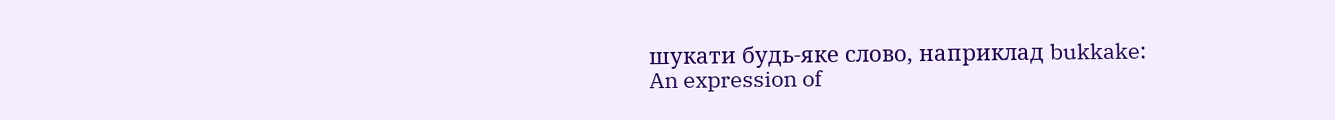шукати будь-яке слово, наприклад bukkake:
An expression of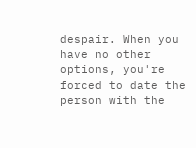despair. When you have no other options, you're forced to date the person with the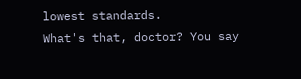lowest standards.
What's that, doctor? You say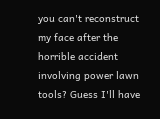you can't reconstruct my face after the horrible accident involving power lawn tools? Guess I'll have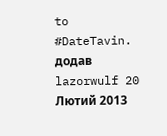to #DateTavin.
додав lazorwulf 20 Лютий 2013